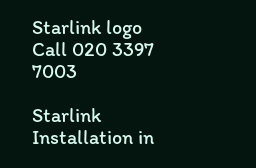Starlink logo
Call 020 3397 7003

Starlink Installation in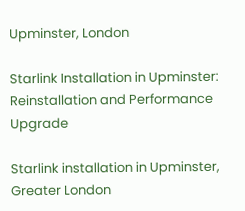Upminster, London

Starlink Installation in Upminster: Reinstallation and Performance Upgrade

Starlink installation in Upminster, Greater London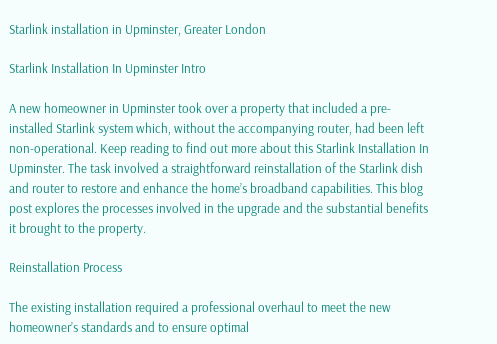Starlink installation in Upminster, Greater London

Starlink Installation In Upminster Intro

A new homeowner in Upminster took over a property that included a pre-installed Starlink system which, without the accompanying router, had been left non-operational. Keep reading to find out more about this Starlink Installation In Upminster. The task involved a straightforward reinstallation of the Starlink dish and router to restore and enhance the home’s broadband capabilities. This blog post explores the processes involved in the upgrade and the substantial benefits it brought to the property.

Reinstallation Process

The existing installation required a professional overhaul to meet the new homeowner’s standards and to ensure optimal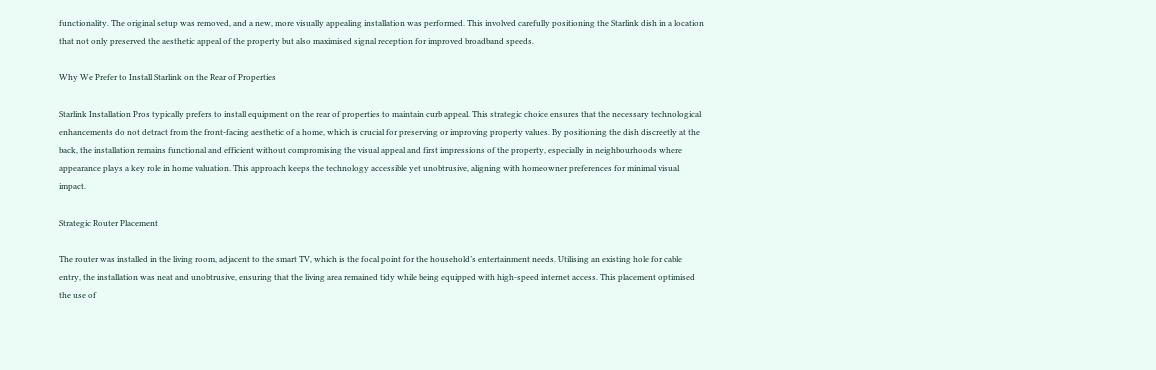functionality. The original setup was removed, and a new, more visually appealing installation was performed. This involved carefully positioning the Starlink dish in a location that not only preserved the aesthetic appeal of the property but also maximised signal reception for improved broadband speeds.

Why We Prefer to Install Starlink on the Rear of Properties

Starlink Installation Pros typically prefers to install equipment on the rear of properties to maintain curb appeal. This strategic choice ensures that the necessary technological enhancements do not detract from the front-facing aesthetic of a home, which is crucial for preserving or improving property values. By positioning the dish discreetly at the back, the installation remains functional and efficient without compromising the visual appeal and first impressions of the property, especially in neighbourhoods where appearance plays a key role in home valuation. This approach keeps the technology accessible yet unobtrusive, aligning with homeowner preferences for minimal visual impact.

Strategic Router Placement

The router was installed in the living room, adjacent to the smart TV, which is the focal point for the household’s entertainment needs. Utilising an existing hole for cable entry, the installation was neat and unobtrusive, ensuring that the living area remained tidy while being equipped with high-speed internet access. This placement optimised the use of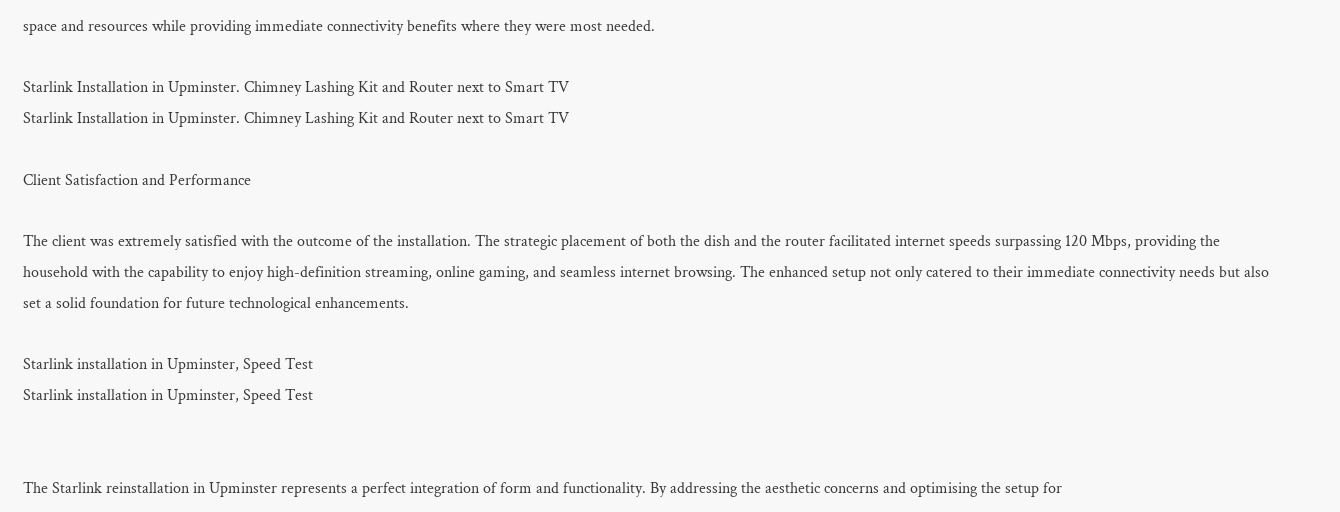space and resources while providing immediate connectivity benefits where they were most needed.

Starlink Installation in Upminster. Chimney Lashing Kit and Router next to Smart TV
Starlink Installation in Upminster. Chimney Lashing Kit and Router next to Smart TV

Client Satisfaction and Performance

The client was extremely satisfied with the outcome of the installation. The strategic placement of both the dish and the router facilitated internet speeds surpassing 120 Mbps, providing the household with the capability to enjoy high-definition streaming, online gaming, and seamless internet browsing. The enhanced setup not only catered to their immediate connectivity needs but also set a solid foundation for future technological enhancements.

Starlink installation in Upminster, Speed Test
Starlink installation in Upminster, Speed Test


The Starlink reinstallation in Upminster represents a perfect integration of form and functionality. By addressing the aesthetic concerns and optimising the setup for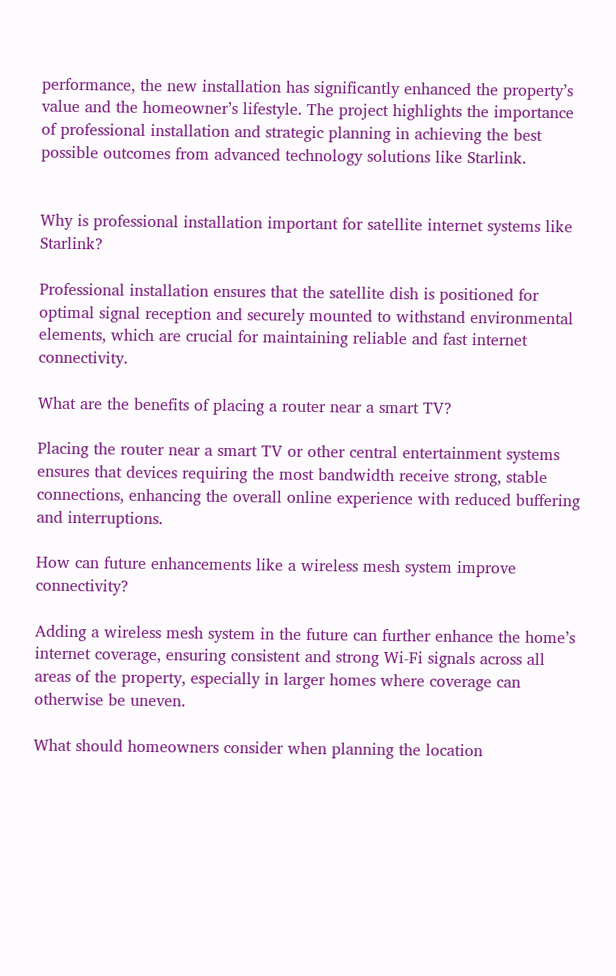performance, the new installation has significantly enhanced the property’s value and the homeowner’s lifestyle. The project highlights the importance of professional installation and strategic planning in achieving the best possible outcomes from advanced technology solutions like Starlink.


Why is professional installation important for satellite internet systems like Starlink?

Professional installation ensures that the satellite dish is positioned for optimal signal reception and securely mounted to withstand environmental elements, which are crucial for maintaining reliable and fast internet connectivity.

What are the benefits of placing a router near a smart TV?

Placing the router near a smart TV or other central entertainment systems ensures that devices requiring the most bandwidth receive strong, stable connections, enhancing the overall online experience with reduced buffering and interruptions.

How can future enhancements like a wireless mesh system improve connectivity?

Adding a wireless mesh system in the future can further enhance the home’s internet coverage, ensuring consistent and strong Wi-Fi signals across all areas of the property, especially in larger homes where coverage can otherwise be uneven.

What should homeowners consider when planning the location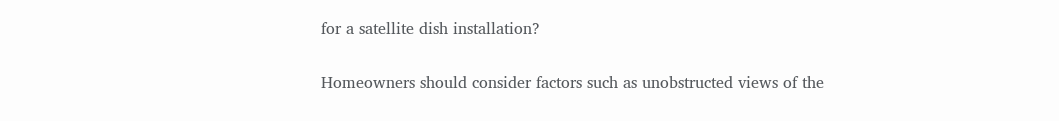for a satellite dish installation?

Homeowners should consider factors such as unobstructed views of the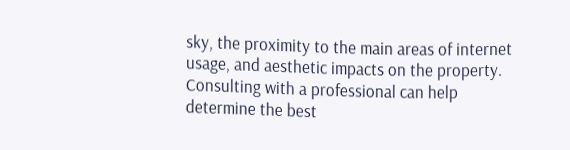sky, the proximity to the main areas of internet usage, and aesthetic impacts on the property. Consulting with a professional can help determine the best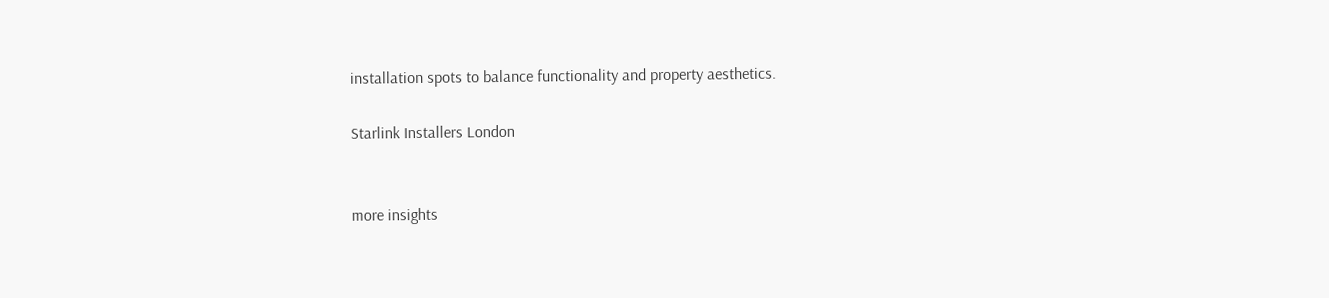installation spots to balance functionality and property aesthetics.

Starlink Installers London


more insights